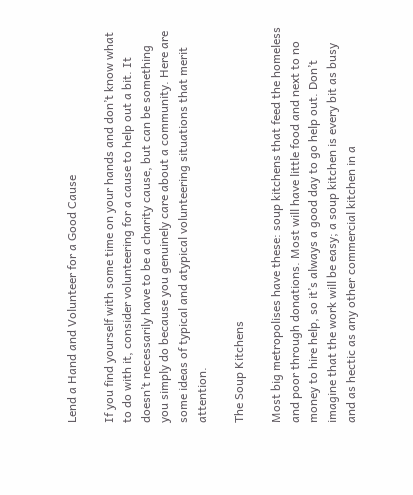Lend a Hand and Volunteer for a Good Cause

If you find yourself with some time on your hands and don’t know what to do with it, consider volunteering for a cause to help out a bit. It doesn’t necessarily have to be a charity cause, but can be something you simply do because you genuinely care about a community. Here are some ideas of typical and atypical volunteering situations that merit attention.

The Soup Kitchens

Most big metropolises have these: soup kitchens that feed the homeless and poor through donations. Most will have little food and next to no money to hire help, so it’s always a good day to go help out. Don’t imagine that the work will be easy; a soup kitchen is every bit as busy and as hectic as any other commercial kitchen in a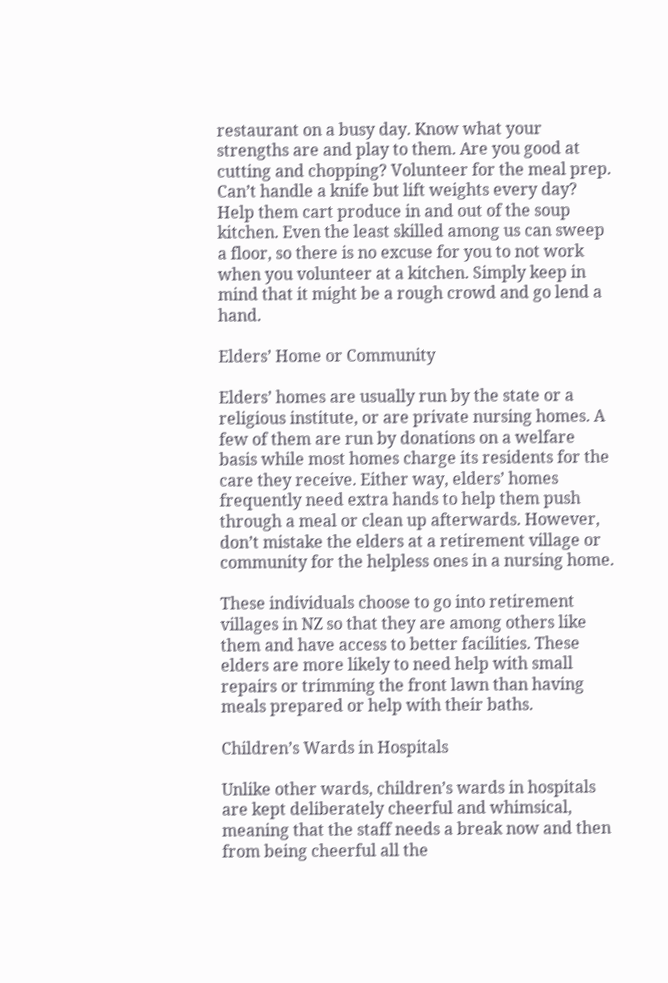restaurant on a busy day. Know what your strengths are and play to them. Are you good at cutting and chopping? Volunteer for the meal prep. Can’t handle a knife but lift weights every day? Help them cart produce in and out of the soup kitchen. Even the least skilled among us can sweep a floor, so there is no excuse for you to not work when you volunteer at a kitchen. Simply keep in mind that it might be a rough crowd and go lend a hand.

Elders’ Home or Community

Elders’ homes are usually run by the state or a religious institute, or are private nursing homes. A few of them are run by donations on a welfare basis while most homes charge its residents for the care they receive. Either way, elders’ homes frequently need extra hands to help them push through a meal or clean up afterwards. However, don’t mistake the elders at a retirement village or community for the helpless ones in a nursing home.

These individuals choose to go into retirement villages in NZ so that they are among others like them and have access to better facilities. These elders are more likely to need help with small repairs or trimming the front lawn than having meals prepared or help with their baths.

Children’s Wards in Hospitals

Unlike other wards, children’s wards in hospitals are kept deliberately cheerful and whimsical, meaning that the staff needs a break now and then from being cheerful all the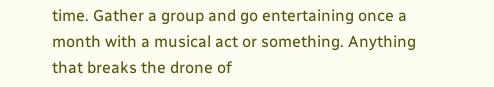time. Gather a group and go entertaining once a month with a musical act or something. Anything that breaks the drone of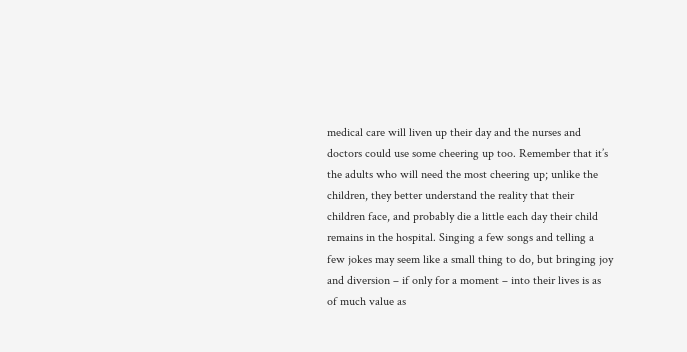medical care will liven up their day and the nurses and doctors could use some cheering up too. Remember that it’s the adults who will need the most cheering up; unlike the children, they better understand the reality that their children face, and probably die a little each day their child remains in the hospital. Singing a few songs and telling a few jokes may seem like a small thing to do, but bringing joy and diversion – if only for a moment – into their lives is as of much value as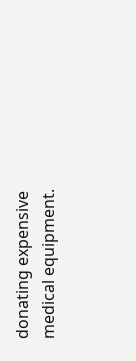donating expensive medical equipment.